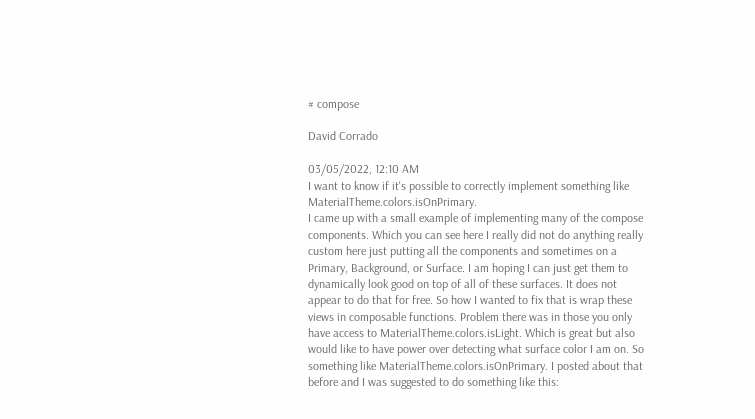# compose

David Corrado

03/05/2022, 12:10 AM
I want to know if it's possible to correctly implement something like MaterialTheme.colors.isOnPrimary.
I came up with a small example of implementing many of the compose components. Which you can see here I really did not do anything really custom here just putting all the components and sometimes on a Primary, Background, or Surface. I am hoping I can just get them to dynamically look good on top of all of these surfaces. It does not appear to do that for free. So how I wanted to fix that is wrap these views in composable functions. Problem there was in those you only have access to MaterialTheme.colors.isLight. Which is great but also would like to have power over detecting what surface color I am on. So something like MaterialTheme.colors.isOnPrimary. I posted about that before and I was suggested to do something like this: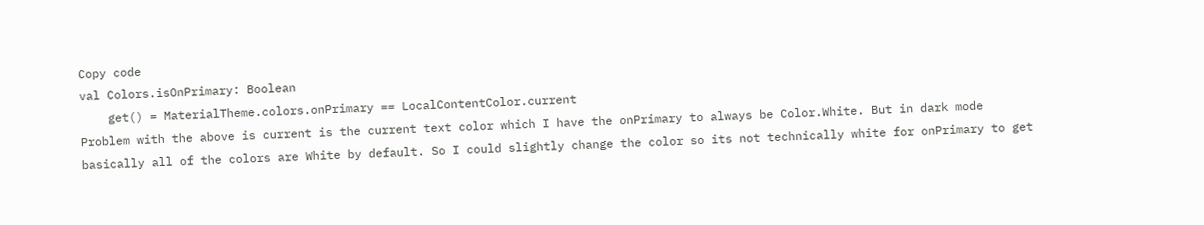Copy code
val Colors.isOnPrimary: Boolean
    get() = MaterialTheme.colors.onPrimary == LocalContentColor.current
Problem with the above is current is the current text color which I have the onPrimary to always be Color.White. But in dark mode basically all of the colors are White by default. So I could slightly change the color so its not technically white for onPrimary to get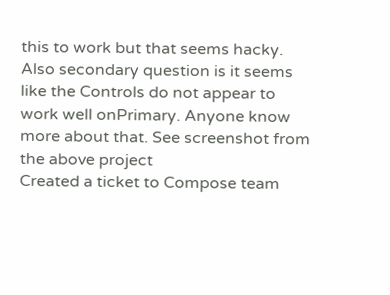this to work but that seems hacky.
Also secondary question is it seems like the Controls do not appear to work well onPrimary. Anyone know more about that. See screenshot from the above project
Created a ticket to Compose team